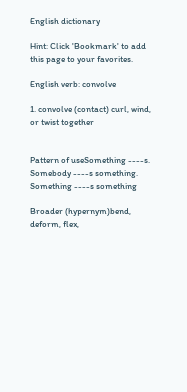English dictionary

Hint: Click 'Bookmark' to add this page to your favorites.

English verb: convolve

1. convolve (contact) curl, wind, or twist together


Pattern of useSomething ----s.
Somebody ----s something.
Something ----s something

Broader (hypernym)bend, deform, flex,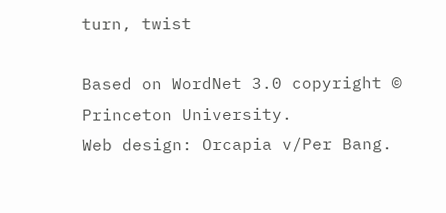turn, twist

Based on WordNet 3.0 copyright © Princeton University.
Web design: Orcapia v/Per Bang.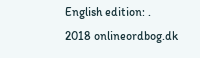English edition: .
2018 onlineordbog.dk